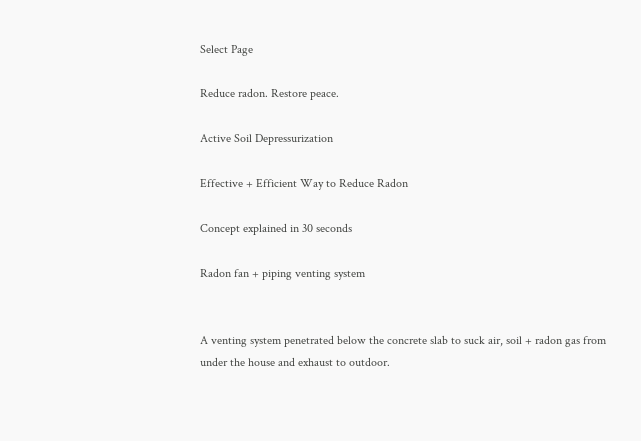Select Page

Reduce radon. Restore peace.

Active Soil Depressurization

Effective + Efficient Way to Reduce Radon

Concept explained in 30 seconds

Radon fan + piping venting system


A venting system penetrated below the concrete slab to suck air, soil + radon gas from under the house and exhaust to outdoor.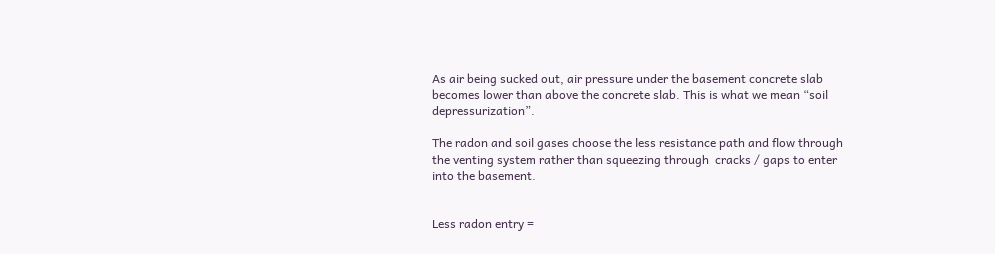As air being sucked out, air pressure under the basement concrete slab becomes lower than above the concrete slab. This is what we mean “soil depressurization”.

The radon and soil gases choose the less resistance path and flow through the venting system rather than squeezing through  cracks / gaps to enter into the basement.


Less radon entry =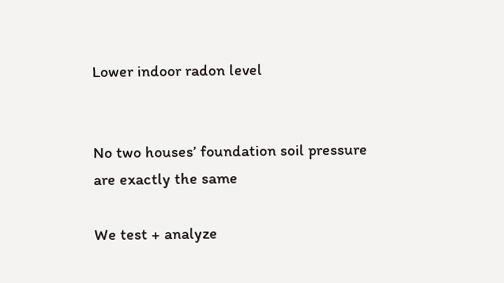Lower indoor radon level


No two houses’ foundation soil pressure are exactly the same

We test + analyze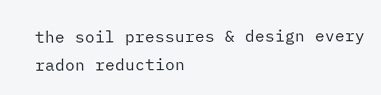the soil pressures & design every radon reduction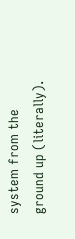system from the ground up (literally).